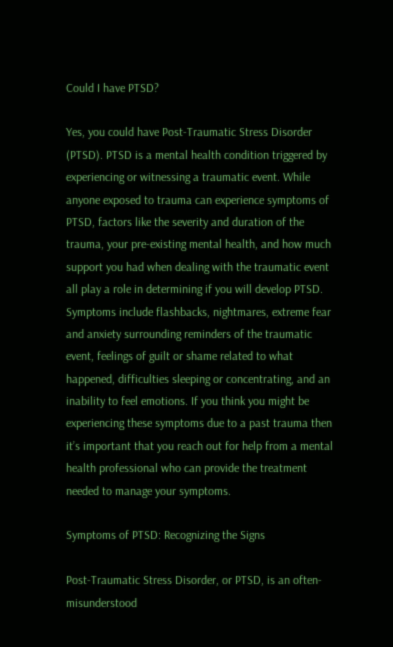Could I have PTSD?

Yes, you could have Post-Traumatic Stress Disorder (PTSD). PTSD is a mental health condition triggered by experiencing or witnessing a traumatic event. While anyone exposed to trauma can experience symptoms of PTSD, factors like the severity and duration of the trauma, your pre-existing mental health, and how much support you had when dealing with the traumatic event all play a role in determining if you will develop PTSD. Symptoms include flashbacks, nightmares, extreme fear and anxiety surrounding reminders of the traumatic event, feelings of guilt or shame related to what happened, difficulties sleeping or concentrating, and an inability to feel emotions. If you think you might be experiencing these symptoms due to a past trauma then it’s important that you reach out for help from a mental health professional who can provide the treatment needed to manage your symptoms.

Symptoms of PTSD: Recognizing the Signs

Post-Traumatic Stress Disorder, or PTSD, is an often-misunderstood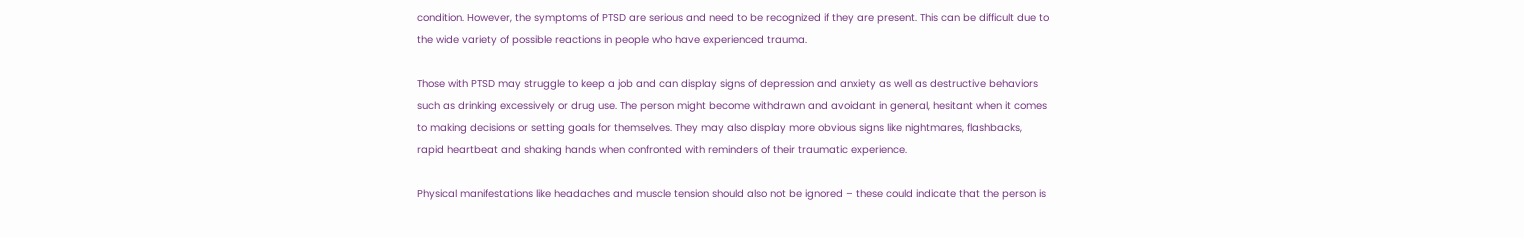condition. However, the symptoms of PTSD are serious and need to be recognized if they are present. This can be difficult due to the wide variety of possible reactions in people who have experienced trauma.

Those with PTSD may struggle to keep a job and can display signs of depression and anxiety as well as destructive behaviors such as drinking excessively or drug use. The person might become withdrawn and avoidant in general, hesitant when it comes to making decisions or setting goals for themselves. They may also display more obvious signs like nightmares, flashbacks, rapid heartbeat and shaking hands when confronted with reminders of their traumatic experience.

Physical manifestations like headaches and muscle tension should also not be ignored – these could indicate that the person is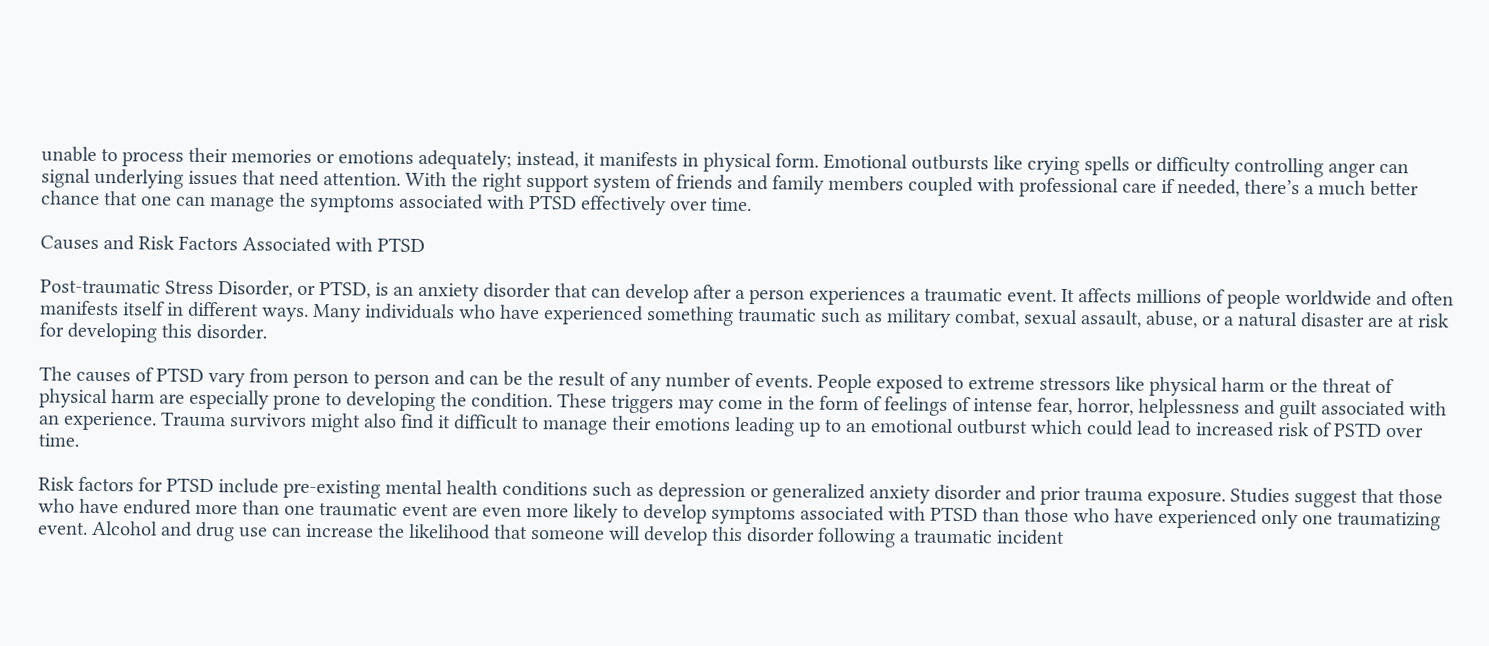unable to process their memories or emotions adequately; instead, it manifests in physical form. Emotional outbursts like crying spells or difficulty controlling anger can signal underlying issues that need attention. With the right support system of friends and family members coupled with professional care if needed, there’s a much better chance that one can manage the symptoms associated with PTSD effectively over time.

Causes and Risk Factors Associated with PTSD

Post-traumatic Stress Disorder, or PTSD, is an anxiety disorder that can develop after a person experiences a traumatic event. It affects millions of people worldwide and often manifests itself in different ways. Many individuals who have experienced something traumatic such as military combat, sexual assault, abuse, or a natural disaster are at risk for developing this disorder.

The causes of PTSD vary from person to person and can be the result of any number of events. People exposed to extreme stressors like physical harm or the threat of physical harm are especially prone to developing the condition. These triggers may come in the form of feelings of intense fear, horror, helplessness and guilt associated with an experience. Trauma survivors might also find it difficult to manage their emotions leading up to an emotional outburst which could lead to increased risk of PSTD over time.

Risk factors for PTSD include pre-existing mental health conditions such as depression or generalized anxiety disorder and prior trauma exposure. Studies suggest that those who have endured more than one traumatic event are even more likely to develop symptoms associated with PTSD than those who have experienced only one traumatizing event. Alcohol and drug use can increase the likelihood that someone will develop this disorder following a traumatic incident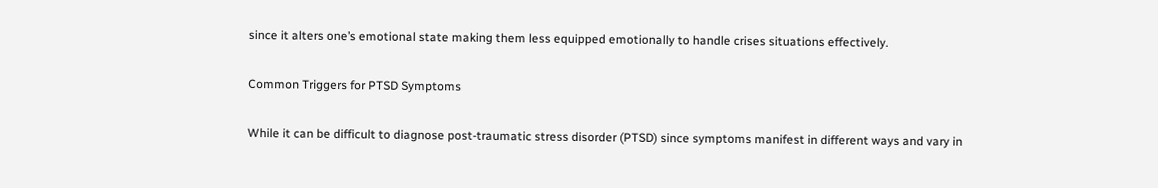since it alters one’s emotional state making them less equipped emotionally to handle crises situations effectively.

Common Triggers for PTSD Symptoms

While it can be difficult to diagnose post-traumatic stress disorder (PTSD) since symptoms manifest in different ways and vary in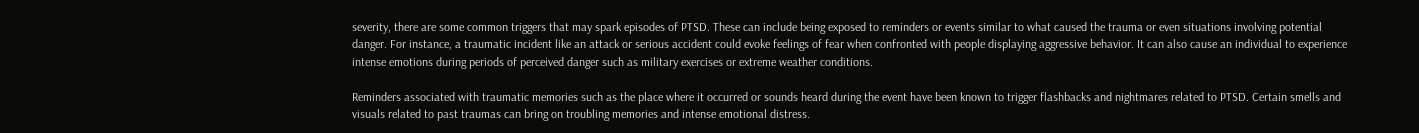severity, there are some common triggers that may spark episodes of PTSD. These can include being exposed to reminders or events similar to what caused the trauma or even situations involving potential danger. For instance, a traumatic incident like an attack or serious accident could evoke feelings of fear when confronted with people displaying aggressive behavior. It can also cause an individual to experience intense emotions during periods of perceived danger such as military exercises or extreme weather conditions.

Reminders associated with traumatic memories such as the place where it occurred or sounds heard during the event have been known to trigger flashbacks and nightmares related to PTSD. Certain smells and visuals related to past traumas can bring on troubling memories and intense emotional distress.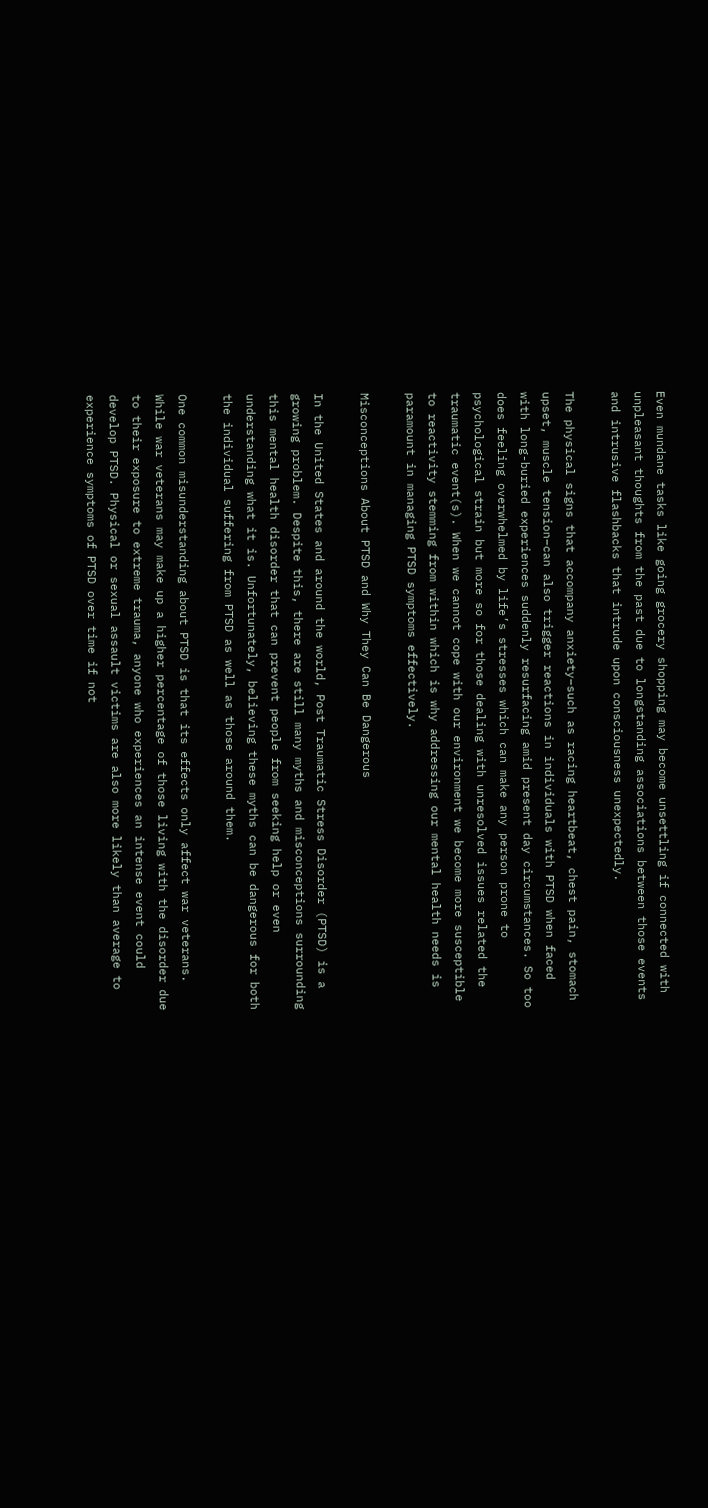Even mundane tasks like going grocery shopping may become unsettling if connected with unpleasant thoughts from the past due to longstanding associations between those events and intrusive flashbacks that intrude upon consciousness unexpectedly.

The physical signs that accompany anxiety–such as racing heartbeat, chest pain, stomach upset, muscle tension–can also trigger reactions in individuals with PTSD when faced with long-buried experiences suddenly resurfacing amid present day circumstances. So too does feeling overwhelmed by life’s stresses which can make any person prone to psychological strain but more so for those dealing with unresolved issues related the traumatic event(s). When we cannot cope with our environment we become more susceptible to reactivity stemming from within which is why addressing our mental health needs is paramount in managing PTSD symptoms effectively.

Misconceptions About PTSD and Why They Can Be Dangerous

In the United States and around the world, Post Traumatic Stress Disorder (PTSD) is a growing problem. Despite this, there are still many myths and misconceptions surrounding this mental health disorder that can prevent people from seeking help or even understanding what it is. Unfortunately, believing these myths can be dangerous for both the individual suffering from PTSD as well as those around them.

One common misunderstanding about PTSD is that its effects only affect war veterans. While war veterans may make up a higher percentage of those living with the disorder due to their exposure to extreme trauma, anyone who experiences an intense event could develop PTSD. Physical or sexual assault victims are also more likely than average to experience symptoms of PTSD over time if not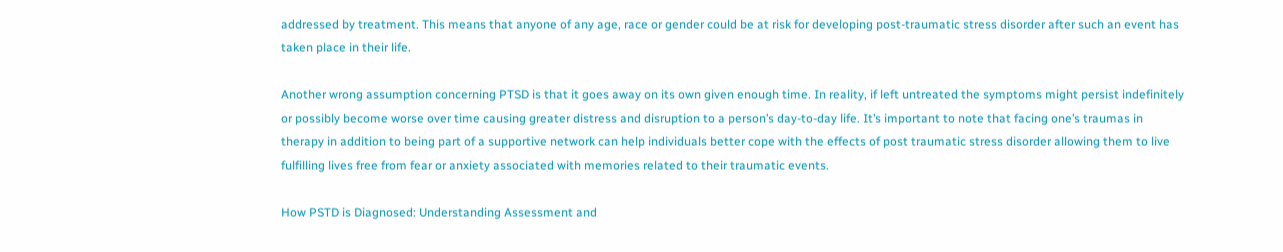addressed by treatment. This means that anyone of any age, race or gender could be at risk for developing post-traumatic stress disorder after such an event has taken place in their life.

Another wrong assumption concerning PTSD is that it goes away on its own given enough time. In reality, if left untreated the symptoms might persist indefinitely or possibly become worse over time causing greater distress and disruption to a person’s day-to-day life. It’s important to note that facing one’s traumas in therapy in addition to being part of a supportive network can help individuals better cope with the effects of post traumatic stress disorder allowing them to live fulfilling lives free from fear or anxiety associated with memories related to their traumatic events.

How PSTD is Diagnosed: Understanding Assessment and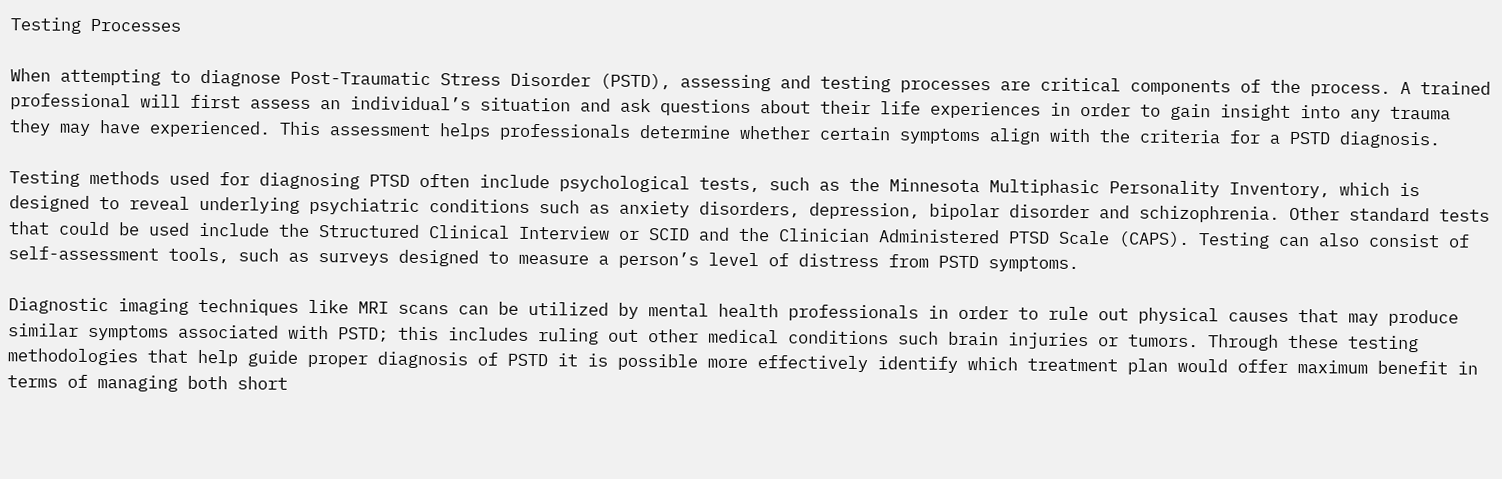Testing Processes

When attempting to diagnose Post-Traumatic Stress Disorder (PSTD), assessing and testing processes are critical components of the process. A trained professional will first assess an individual’s situation and ask questions about their life experiences in order to gain insight into any trauma they may have experienced. This assessment helps professionals determine whether certain symptoms align with the criteria for a PSTD diagnosis.

Testing methods used for diagnosing PTSD often include psychological tests, such as the Minnesota Multiphasic Personality Inventory, which is designed to reveal underlying psychiatric conditions such as anxiety disorders, depression, bipolar disorder and schizophrenia. Other standard tests that could be used include the Structured Clinical Interview or SCID and the Clinician Administered PTSD Scale (CAPS). Testing can also consist of self-assessment tools, such as surveys designed to measure a person’s level of distress from PSTD symptoms.

Diagnostic imaging techniques like MRI scans can be utilized by mental health professionals in order to rule out physical causes that may produce similar symptoms associated with PSTD; this includes ruling out other medical conditions such brain injuries or tumors. Through these testing methodologies that help guide proper diagnosis of PSTD it is possible more effectively identify which treatment plan would offer maximum benefit in terms of managing both short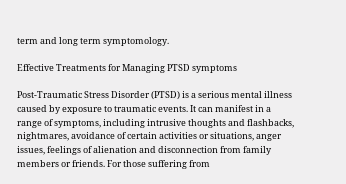term and long term symptomology.

Effective Treatments for Managing PTSD symptoms

Post-Traumatic Stress Disorder (PTSD) is a serious mental illness caused by exposure to traumatic events. It can manifest in a range of symptoms, including intrusive thoughts and flashbacks, nightmares, avoidance of certain activities or situations, anger issues, feelings of alienation and disconnection from family members or friends. For those suffering from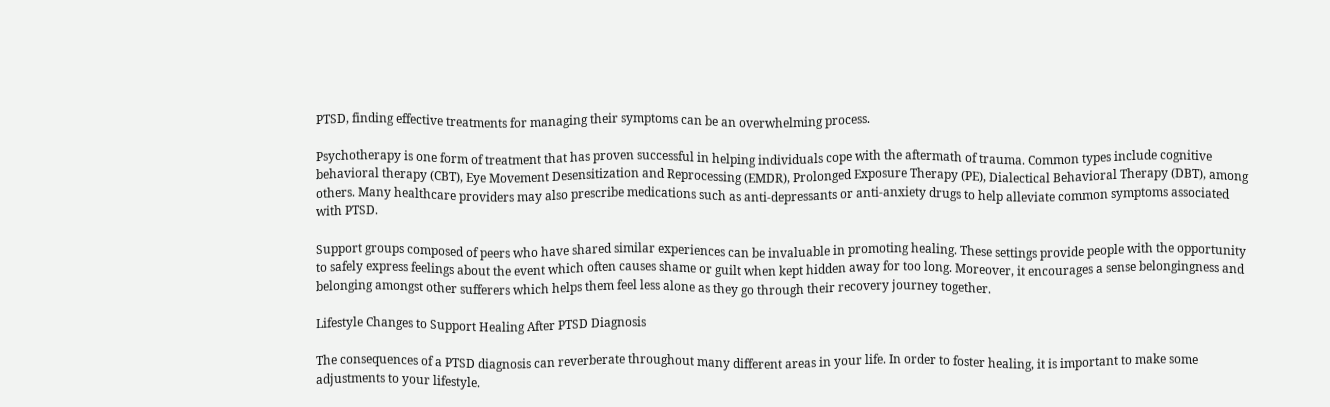PTSD, finding effective treatments for managing their symptoms can be an overwhelming process.

Psychotherapy is one form of treatment that has proven successful in helping individuals cope with the aftermath of trauma. Common types include cognitive behavioral therapy (CBT), Eye Movement Desensitization and Reprocessing (EMDR), Prolonged Exposure Therapy (PE), Dialectical Behavioral Therapy (DBT), among others. Many healthcare providers may also prescribe medications such as anti-depressants or anti-anxiety drugs to help alleviate common symptoms associated with PTSD.

Support groups composed of peers who have shared similar experiences can be invaluable in promoting healing. These settings provide people with the opportunity to safely express feelings about the event which often causes shame or guilt when kept hidden away for too long. Moreover, it encourages a sense belongingness and belonging amongst other sufferers which helps them feel less alone as they go through their recovery journey together.

Lifestyle Changes to Support Healing After PTSD Diagnosis

The consequences of a PTSD diagnosis can reverberate throughout many different areas in your life. In order to foster healing, it is important to make some adjustments to your lifestyle.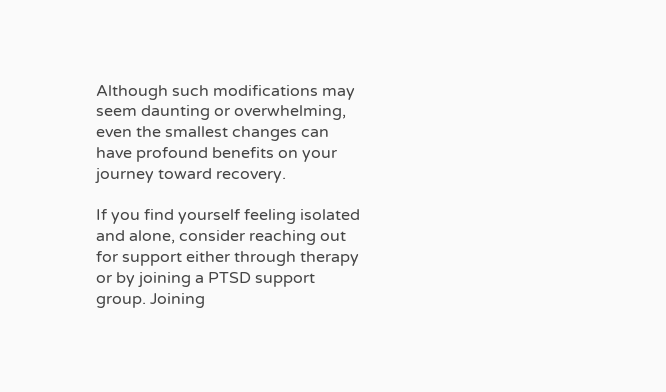Although such modifications may seem daunting or overwhelming, even the smallest changes can have profound benefits on your journey toward recovery.

If you find yourself feeling isolated and alone, consider reaching out for support either through therapy or by joining a PTSD support group. Joining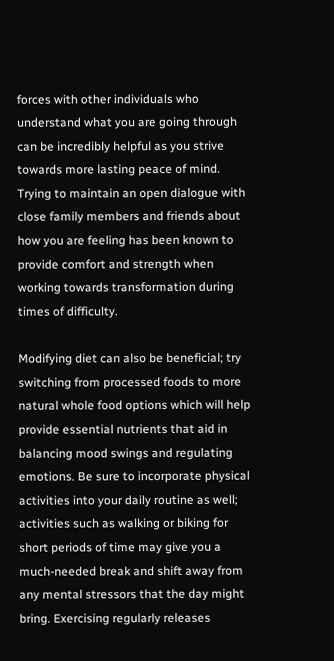forces with other individuals who understand what you are going through can be incredibly helpful as you strive towards more lasting peace of mind. Trying to maintain an open dialogue with close family members and friends about how you are feeling has been known to provide comfort and strength when working towards transformation during times of difficulty.

Modifying diet can also be beneficial; try switching from processed foods to more natural whole food options which will help provide essential nutrients that aid in balancing mood swings and regulating emotions. Be sure to incorporate physical activities into your daily routine as well; activities such as walking or biking for short periods of time may give you a much-needed break and shift away from any mental stressors that the day might bring. Exercising regularly releases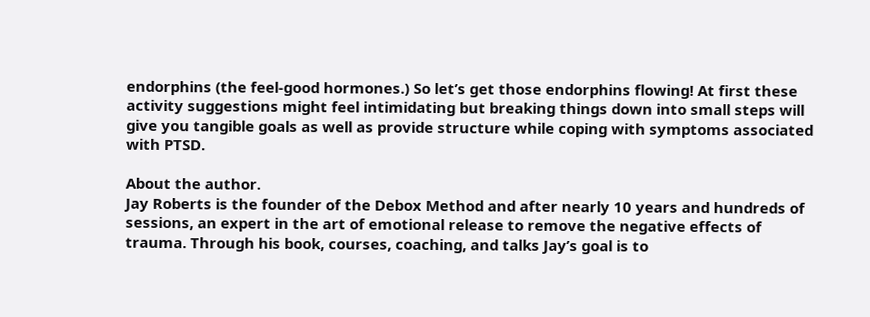endorphins (the feel-good hormones.) So let’s get those endorphins flowing! At first these activity suggestions might feel intimidating but breaking things down into small steps will give you tangible goals as well as provide structure while coping with symptoms associated with PTSD.

About the author.
Jay Roberts is the founder of the Debox Method and after nearly 10 years and hundreds of sessions, an expert in the art of emotional release to remove the negative effects of trauma. Through his book, courses, coaching, and talks Jay’s goal is to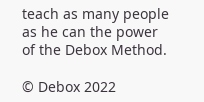teach as many people as he can the power of the Debox Method.

© Debox 2022